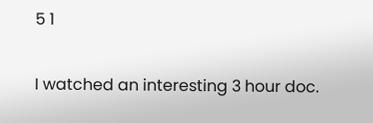5 1

I watched an interesting 3 hour doc.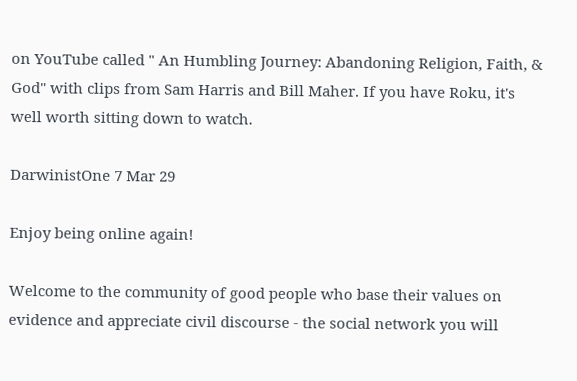on YouTube called " An Humbling Journey: Abandoning Religion, Faith, & God" with clips from Sam Harris and Bill Maher. If you have Roku, it's well worth sitting down to watch.

DarwinistOne 7 Mar 29

Enjoy being online again!

Welcome to the community of good people who base their values on evidence and appreciate civil discourse - the social network you will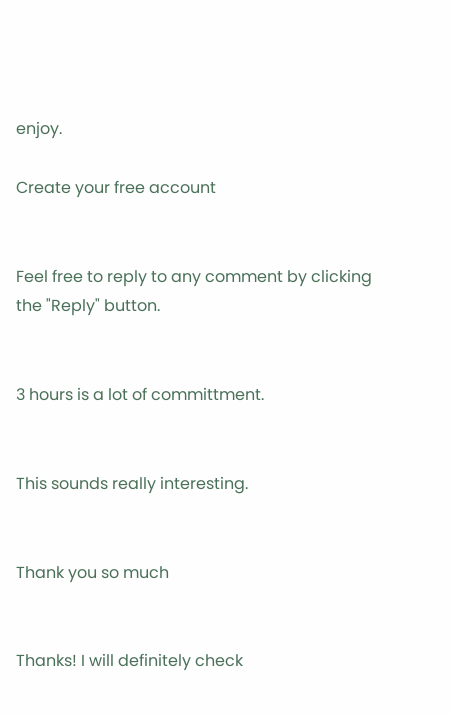enjoy.

Create your free account


Feel free to reply to any comment by clicking the "Reply" button.


3 hours is a lot of committment.


This sounds really interesting.


Thank you so much


Thanks! I will definitely check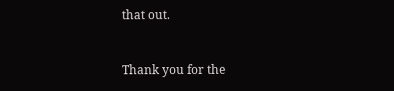that out.


Thank you for the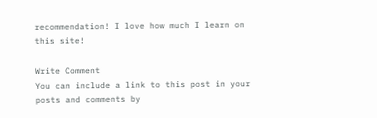recommendation! I love how much I learn on this site!

Write Comment
You can include a link to this post in your posts and comments by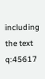including the text q:45617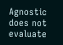Agnostic does not evaluate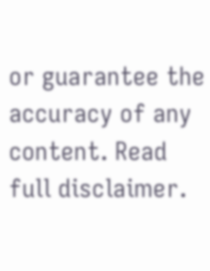or guarantee the accuracy of any content. Read full disclaimer.